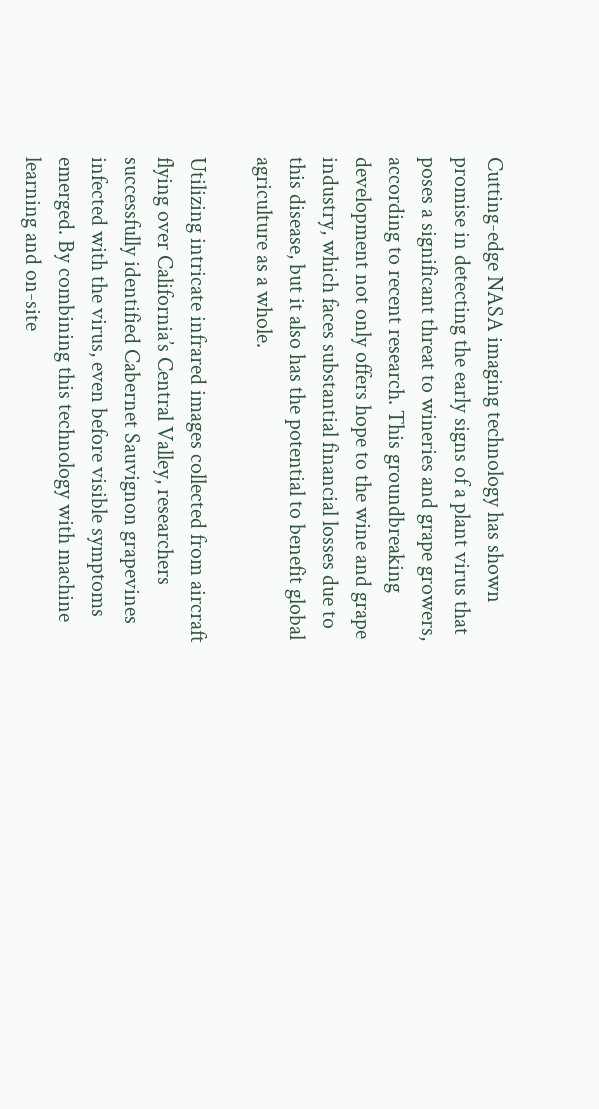Cutting-edge NASA imaging technology has shown promise in detecting the early signs of a plant virus that poses a significant threat to wineries and grape growers, according to recent research. This groundbreaking development not only offers hope to the wine and grape industry, which faces substantial financial losses due to this disease, but it also has the potential to benefit global agriculture as a whole.

Utilizing intricate infrared images collected from aircraft flying over California’s Central Valley, researchers successfully identified Cabernet Sauvignon grapevines infected with the virus, even before visible symptoms emerged. By combining this technology with machine learning and on-site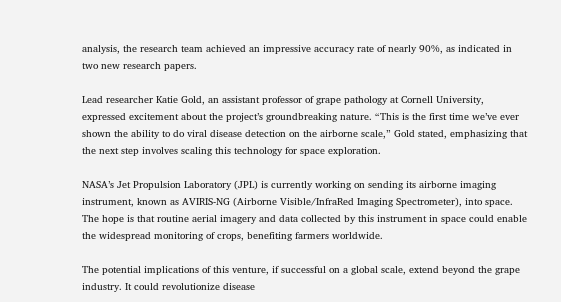analysis, the research team achieved an impressive accuracy rate of nearly 90%, as indicated in two new research papers.

Lead researcher Katie Gold, an assistant professor of grape pathology at Cornell University, expressed excitement about the project’s groundbreaking nature. “This is the first time we’ve ever shown the ability to do viral disease detection on the airborne scale,” Gold stated, emphasizing that the next step involves scaling this technology for space exploration.

NASA’s Jet Propulsion Laboratory (JPL) is currently working on sending its airborne imaging instrument, known as AVIRIS-NG (Airborne Visible/InfraRed Imaging Spectrometer), into space. The hope is that routine aerial imagery and data collected by this instrument in space could enable the widespread monitoring of crops, benefiting farmers worldwide.

The potential implications of this venture, if successful on a global scale, extend beyond the grape industry. It could revolutionize disease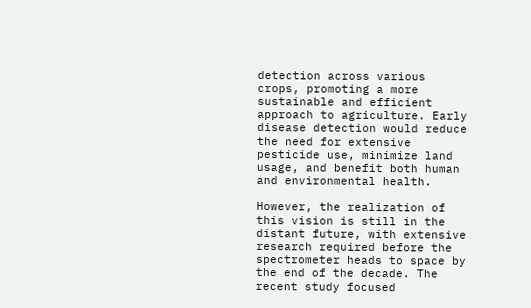detection across various crops, promoting a more sustainable and efficient approach to agriculture. Early disease detection would reduce the need for extensive pesticide use, minimize land usage, and benefit both human and environmental health.

However, the realization of this vision is still in the distant future, with extensive research required before the spectrometer heads to space by the end of the decade. The recent study focused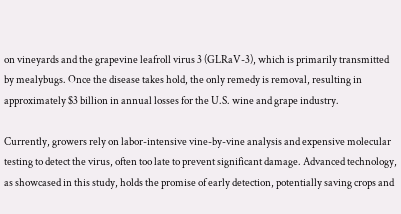on vineyards and the grapevine leafroll virus 3 (GLRaV-3), which is primarily transmitted by mealybugs. Once the disease takes hold, the only remedy is removal, resulting in approximately $3 billion in annual losses for the U.S. wine and grape industry.

Currently, growers rely on labor-intensive vine-by-vine analysis and expensive molecular testing to detect the virus, often too late to prevent significant damage. Advanced technology, as showcased in this study, holds the promise of early detection, potentially saving crops and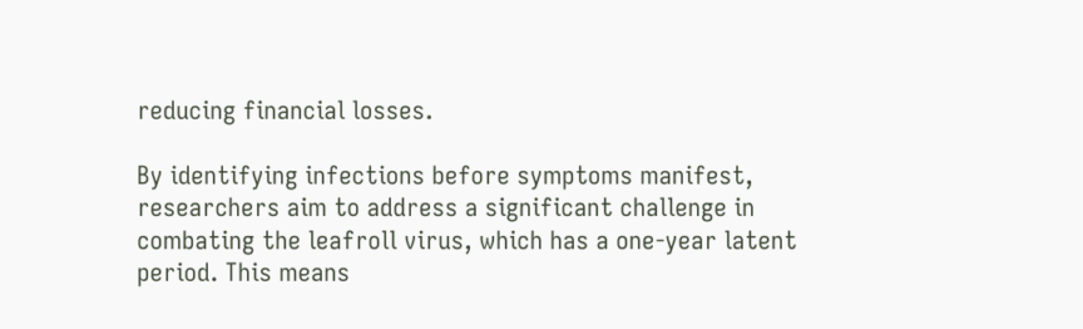reducing financial losses.

By identifying infections before symptoms manifest, researchers aim to address a significant challenge in combating the leafroll virus, which has a one-year latent period. This means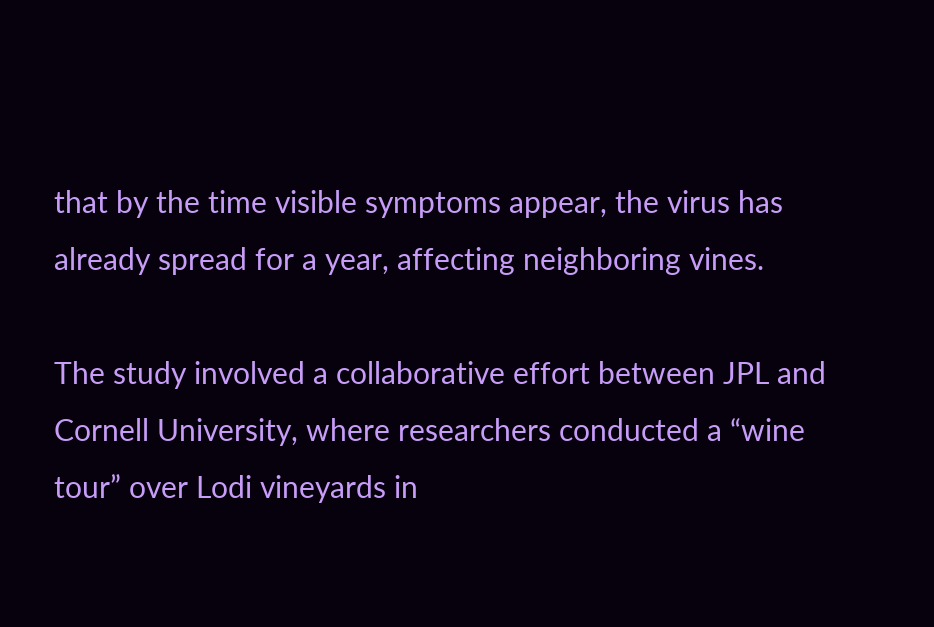that by the time visible symptoms appear, the virus has already spread for a year, affecting neighboring vines.

The study involved a collaborative effort between JPL and Cornell University, where researchers conducted a “wine tour” over Lodi vineyards in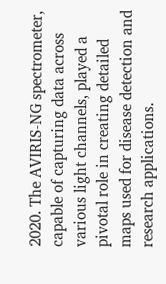2020. The AVIRIS-NG spectrometer, capable of capturing data across various light channels, played a pivotal role in creating detailed maps used for disease detection and research applications.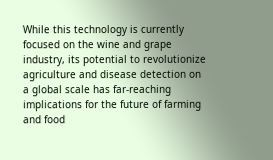While this technology is currently focused on the wine and grape industry, its potential to revolutionize agriculture and disease detection on a global scale has far-reaching implications for the future of farming and food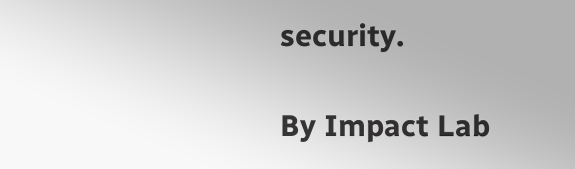security.

By Impact Lab